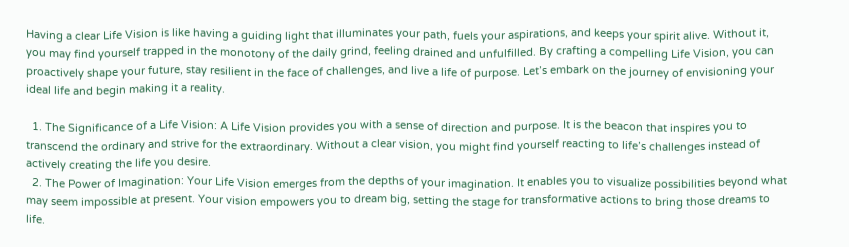Having a clear Life Vision is like having a guiding light that illuminates your path, fuels your aspirations, and keeps your spirit alive. Without it, you may find yourself trapped in the monotony of the daily grind, feeling drained and unfulfilled. By crafting a compelling Life Vision, you can proactively shape your future, stay resilient in the face of challenges, and live a life of purpose. Let’s embark on the journey of envisioning your ideal life and begin making it a reality.

  1. The Significance of a Life Vision: A Life Vision provides you with a sense of direction and purpose. It is the beacon that inspires you to transcend the ordinary and strive for the extraordinary. Without a clear vision, you might find yourself reacting to life’s challenges instead of actively creating the life you desire.
  2. The Power of Imagination: Your Life Vision emerges from the depths of your imagination. It enables you to visualize possibilities beyond what may seem impossible at present. Your vision empowers you to dream big, setting the stage for transformative actions to bring those dreams to life.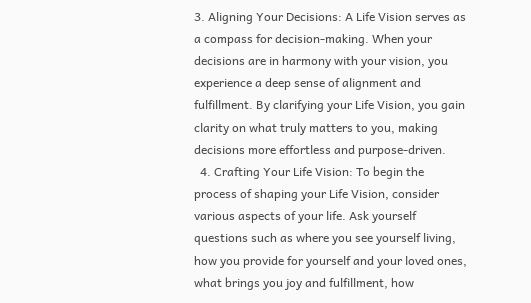3. Aligning Your Decisions: A Life Vision serves as a compass for decision-making. When your decisions are in harmony with your vision, you experience a deep sense of alignment and fulfillment. By clarifying your Life Vision, you gain clarity on what truly matters to you, making decisions more effortless and purpose-driven.
  4. Crafting Your Life Vision: To begin the process of shaping your Life Vision, consider various aspects of your life. Ask yourself questions such as where you see yourself living, how you provide for yourself and your loved ones, what brings you joy and fulfillment, how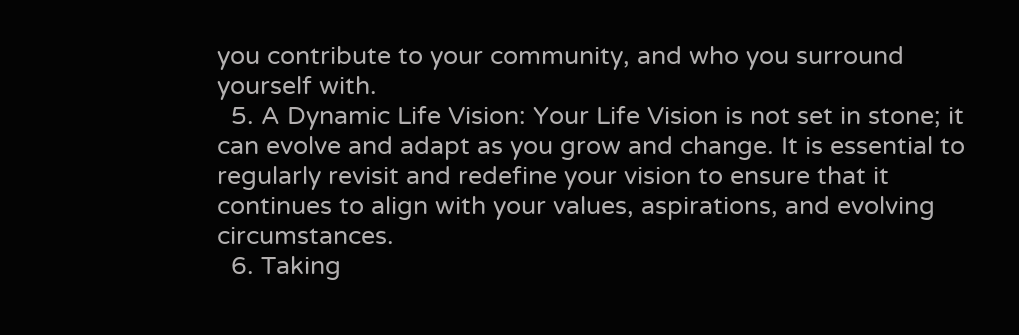you contribute to your community, and who you surround yourself with.
  5. A Dynamic Life Vision: Your Life Vision is not set in stone; it can evolve and adapt as you grow and change. It is essential to regularly revisit and redefine your vision to ensure that it continues to align with your values, aspirations, and evolving circumstances.
  6. Taking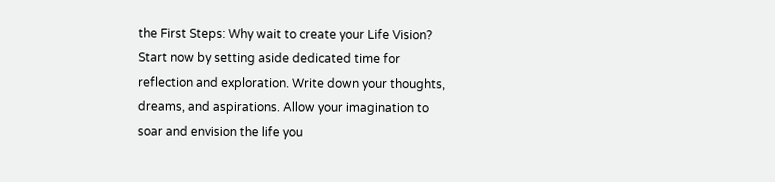the First Steps: Why wait to create your Life Vision? Start now by setting aside dedicated time for reflection and exploration. Write down your thoughts, dreams, and aspirations. Allow your imagination to soar and envision the life you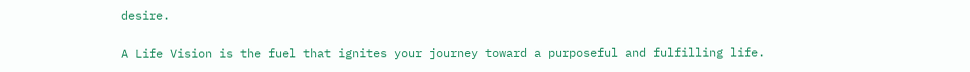desire.

A Life Vision is the fuel that ignites your journey toward a purposeful and fulfilling life.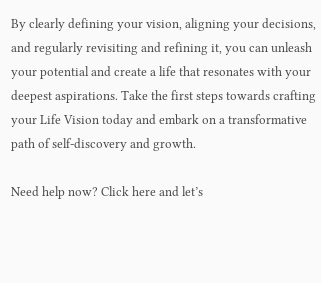By clearly defining your vision, aligning your decisions, and regularly revisiting and refining it, you can unleash your potential and create a life that resonates with your deepest aspirations. Take the first steps towards crafting your Life Vision today and embark on a transformative path of self-discovery and growth.

Need help now? Click here and let’s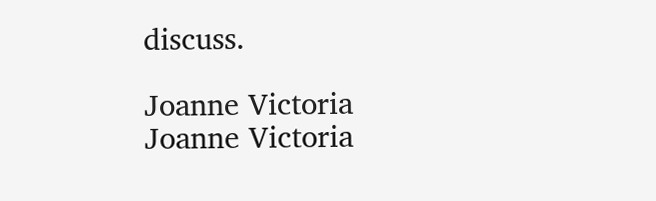discuss.

Joanne Victoria
Joanne Victoria